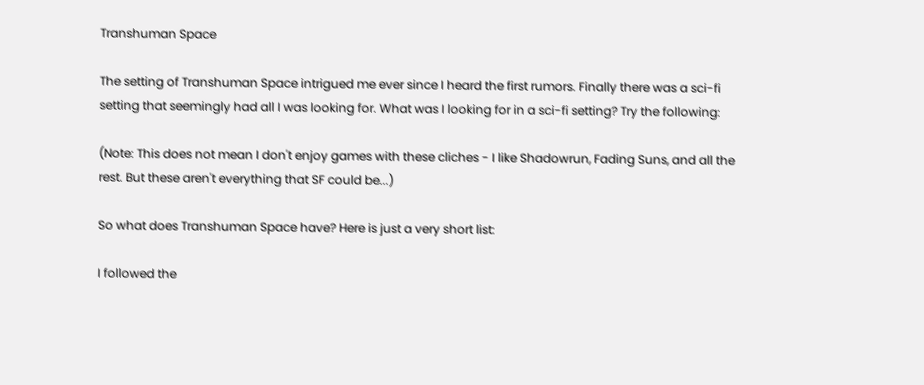Transhuman Space

The setting of Transhuman Space intrigued me ever since I heard the first rumors. Finally there was a sci-fi setting that seemingly had all I was looking for. What was I looking for in a sci-fi setting? Try the following:

(Note: This does not mean I don't enjoy games with these cliches - I like Shadowrun, Fading Suns, and all the rest. But these aren't everything that SF could be...)

So what does Transhuman Space have? Here is just a very short list:

I followed the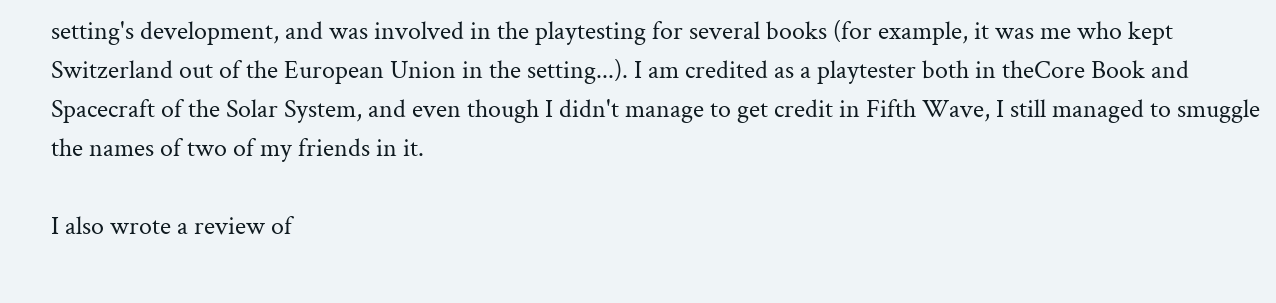setting's development, and was involved in the playtesting for several books (for example, it was me who kept Switzerland out of the European Union in the setting...). I am credited as a playtester both in theCore Book and Spacecraft of the Solar System, and even though I didn't manage to get credit in Fifth Wave, I still managed to smuggle the names of two of my friends in it.

I also wrote a review of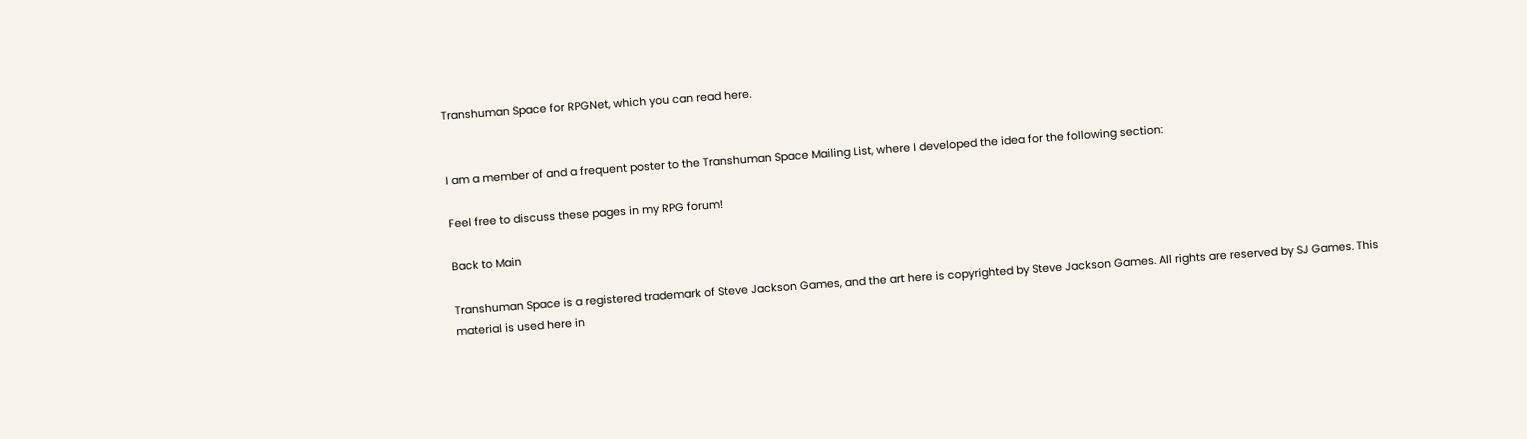Transhuman Space for RPGNet, which you can read here.


I am a member of and a frequent poster to the Transhuman Space Mailing List, where I developed the idea for the following section:

Feel free to discuss these pages in my RPG forum!

Back to Main

Transhuman Space is a registered trademark of Steve Jackson Games, and the art here is copyrighted by Steve Jackson Games. All rights are reserved by SJ Games. This material is used here in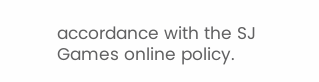accordance with the SJ Games online policy.